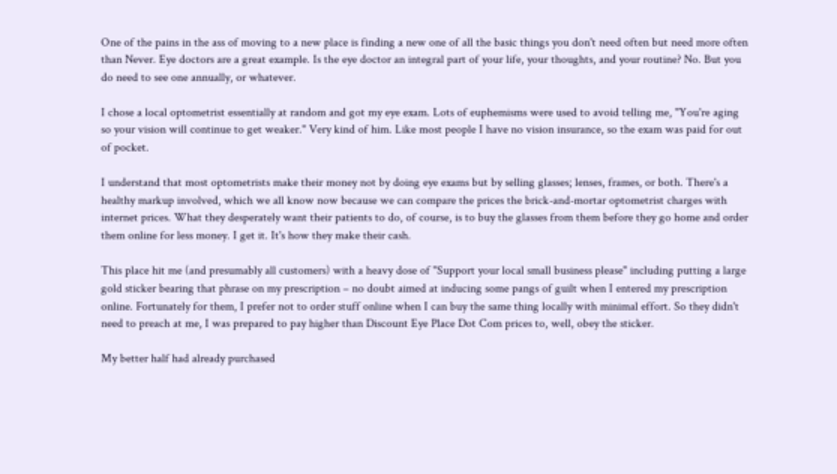One of the pains in the ass of moving to a new place is finding a new one of all the basic things you don't need often but need more often than Never. Eye doctors are a great example. Is the eye doctor an integral part of your life, your thoughts, and your routine? No. But you do need to see one annually, or whatever.

I chose a local optometrist essentially at random and got my eye exam. Lots of euphemisms were used to avoid telling me, "You're aging so your vision will continue to get weaker." Very kind of him. Like most people I have no vision insurance, so the exam was paid for out of pocket.

I understand that most optometrists make their money not by doing eye exams but by selling glasses; lenses, frames, or both. There's a healthy markup involved, which we all know now because we can compare the prices the brick-and-mortar optometrist charges with internet prices. What they desperately want their patients to do, of course, is to buy the glasses from them before they go home and order them online for less money. I get it. It's how they make their cash.

This place hit me (and presumably all customers) with a heavy dose of "Support your local small business please" including putting a large gold sticker bearing that phrase on my prescription – no doubt aimed at inducing some pangs of guilt when I entered my prescription online. Fortunately for them, I prefer not to order stuff online when I can buy the same thing locally with minimal effort. So they didn't need to preach at me, I was prepared to pay higher than Discount Eye Place Dot Com prices to, well, obey the sticker.

My better half had already purchased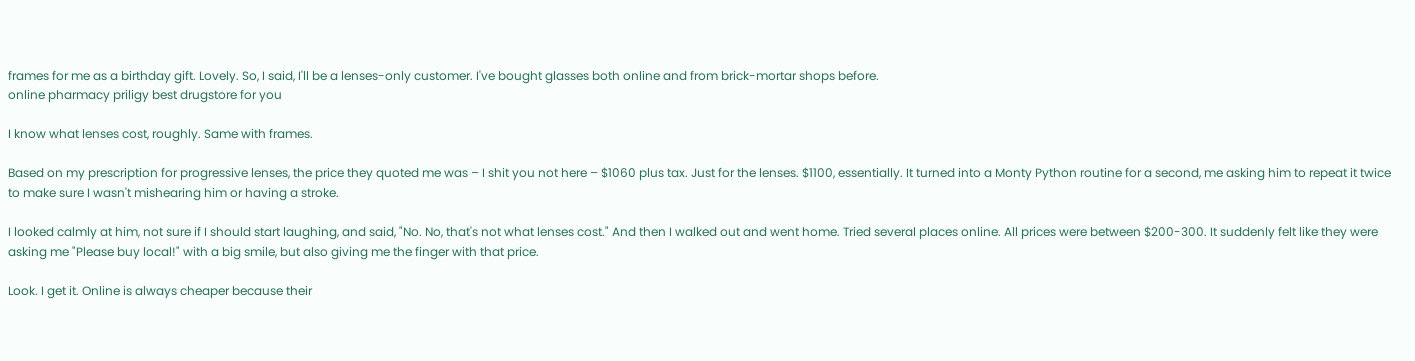frames for me as a birthday gift. Lovely. So, I said, I'll be a lenses-only customer. I've bought glasses both online and from brick-mortar shops before.
online pharmacy priligy best drugstore for you

I know what lenses cost, roughly. Same with frames.

Based on my prescription for progressive lenses, the price they quoted me was – I shit you not here – $1060 plus tax. Just for the lenses. $1100, essentially. It turned into a Monty Python routine for a second, me asking him to repeat it twice to make sure I wasn't mishearing him or having a stroke.

I looked calmly at him, not sure if I should start laughing, and said, "No. No, that's not what lenses cost." And then I walked out and went home. Tried several places online. All prices were between $200-300. It suddenly felt like they were asking me "Please buy local!" with a big smile, but also giving me the finger with that price.

Look. I get it. Online is always cheaper because their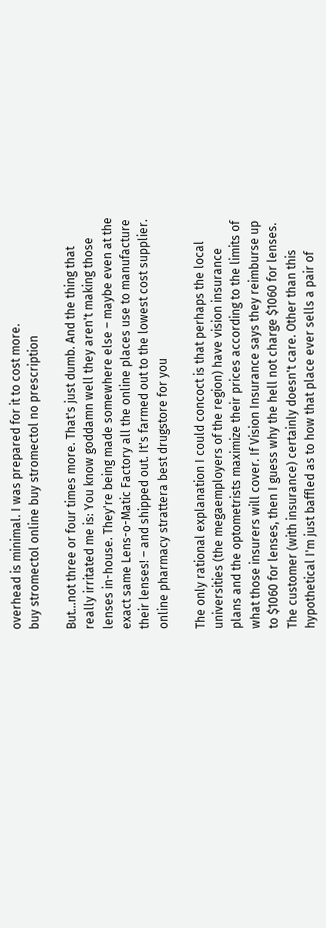overhead is minimal. I was prepared for it to cost more.
buy stromectol online buy stromectol no prescription

But…not three or four times more. That's just dumb. And the thing that really irritated me is: You know goddamn well they aren't making those lenses in-house. They're being made somewhere else – maybe even at the exact same Lens-o-Matic Factory all the online places use to manufacture their lenses! – and shipped out. It's farmed out to the lowest cost supplier.
online pharmacy strattera best drugstore for you

The only rational explanation I could concoct is that perhaps the local universities (the megaemployers of the region) have vision insurance plans and the optometrists maximize their prices according to the limits of what those insurers will cover. If Vision Insurance says they reimburse up to $1060 for lenses, then I guess why the hell not charge $1060 for lenses. The customer (with insurance) certainly doesn't care. Other than this hypothetical I'm just baffled as to how that place ever sells a pair of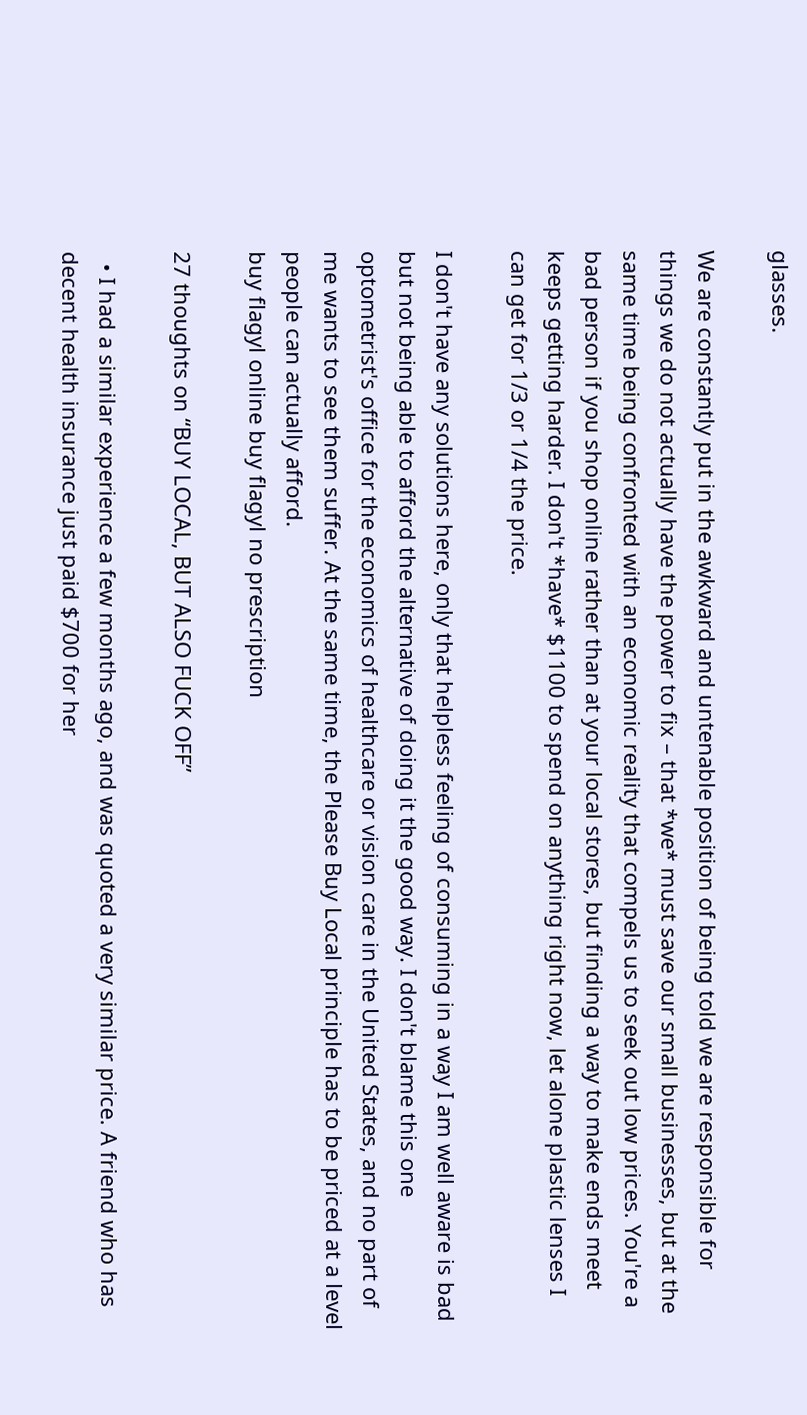glasses.

We are constantly put in the awkward and untenable position of being told we are responsible for things we do not actually have the power to fix – that *we* must save our small businesses, but at the same time being confronted with an economic reality that compels us to seek out low prices. You're a bad person if you shop online rather than at your local stores, but finding a way to make ends meet keeps getting harder. I don't *have* $1100 to spend on anything right now, let alone plastic lenses I can get for 1/3 or 1/4 the price.

I don't have any solutions here, only that helpless feeling of consuming in a way I am well aware is bad but not being able to afford the alternative of doing it the good way. I don't blame this one optometrist's office for the economics of healthcare or vision care in the United States, and no part of me wants to see them suffer. At the same time, the Please Buy Local principle has to be priced at a level people can actually afford.
buy flagyl online buy flagyl no prescription

27 thoughts on “BUY LOCAL, BUT ALSO FUCK OFF”

  • I had a similar experience a few months ago, and was quoted a very similar price. A friend who has decent health insurance just paid $700 for her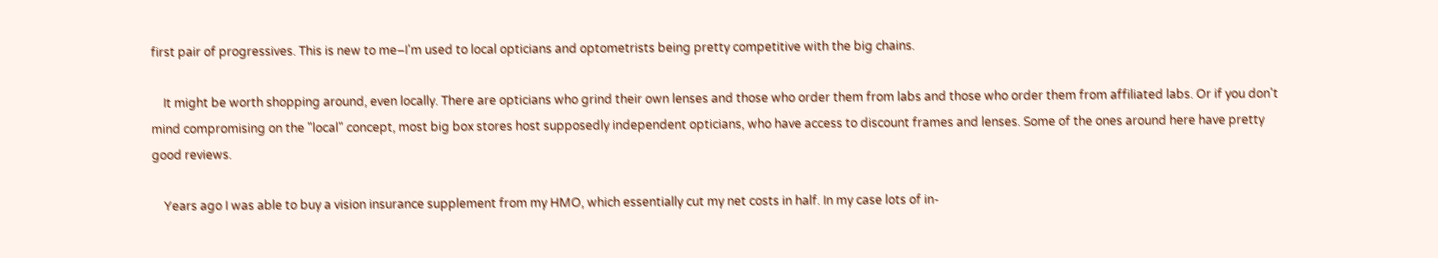first pair of progressives. This is new to me–I'm used to local opticians and optometrists being pretty competitive with the big chains.

    It might be worth shopping around, even locally. There are opticians who grind their own lenses and those who order them from labs and those who order them from affiliated labs. Or if you don't mind compromising on the "local" concept, most big box stores host supposedly independent opticians, who have access to discount frames and lenses. Some of the ones around here have pretty good reviews.

    Years ago I was able to buy a vision insurance supplement from my HMO, which essentially cut my net costs in half. In my case lots of in-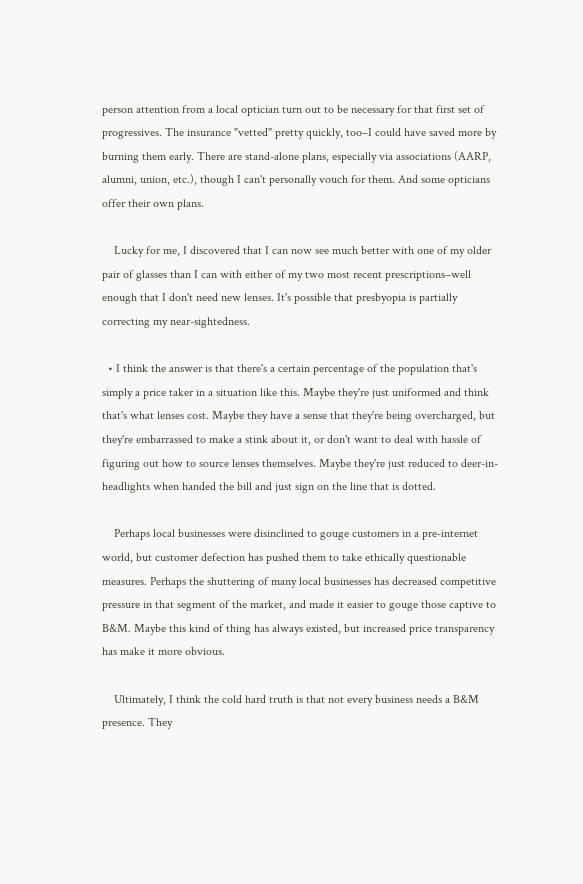person attention from a local optician turn out to be necessary for that first set of progressives. The insurance "vetted" pretty quickly, too–I could have saved more by burning them early. There are stand-alone plans, especially via associations (AARP, alumni, union, etc.), though I can't personally vouch for them. And some opticians offer their own plans.

    Lucky for me, I discovered that I can now see much better with one of my older pair of glasses than I can with either of my two most recent prescriptions–well enough that I don't need new lenses. It's possible that presbyopia is partially correcting my near-sightedness.

  • I think the answer is that there's a certain percentage of the population that's simply a price taker in a situation like this. Maybe they're just uniformed and think that's what lenses cost. Maybe they have a sense that they're being overcharged, but they're embarrassed to make a stink about it, or don't want to deal with hassle of figuring out how to source lenses themselves. Maybe they're just reduced to deer-in-headlights when handed the bill and just sign on the line that is dotted.

    Perhaps local businesses were disinclined to gouge customers in a pre-internet world, but customer defection has pushed them to take ethically questionable measures. Perhaps the shuttering of many local businesses has decreased competitive pressure in that segment of the market, and made it easier to gouge those captive to B&M. Maybe this kind of thing has always existed, but increased price transparency has make it more obvious.

    Ultimately, I think the cold hard truth is that not every business needs a B&M presence. They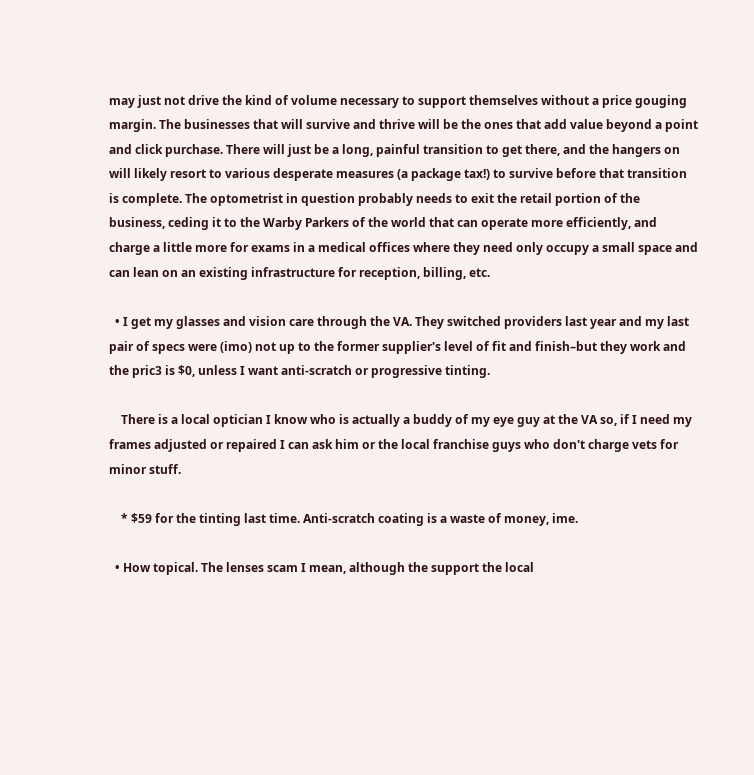may just not drive the kind of volume necessary to support themselves without a price gouging margin. The businesses that will survive and thrive will be the ones that add value beyond a point and click purchase. There will just be a long, painful transition to get there, and the hangers on will likely resort to various desperate measures (a package tax!) to survive before that transition is complete. The optometrist in question probably needs to exit the retail portion of the business, ceding it to the Warby Parkers of the world that can operate more efficiently, and charge a little more for exams in a medical offices where they need only occupy a small space and can lean on an existing infrastructure for reception, billing, etc.

  • I get my glasses and vision care through the VA. They switched providers last year and my last pair of specs were (imo) not up to the former supplier's level of fit and finish–but they work and the pric3 is $0, unless I want anti-scratch or progressive tinting.

    There is a local optician I know who is actually a buddy of my eye guy at the VA so, if I need my frames adjusted or repaired I can ask him or the local franchise guys who don't charge vets for minor stuff.

    * $59 for the tinting last time. Anti-scratch coating is a waste of money, ime.

  • How topical. The lenses scam I mean, although the support the local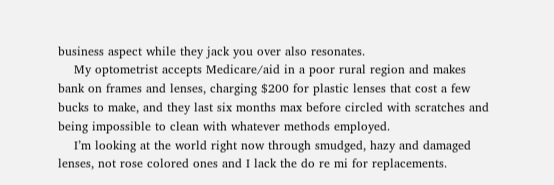business aspect while they jack you over also resonates.
    My optometrist accepts Medicare/aid in a poor rural region and makes bank on frames and lenses, charging $200 for plastic lenses that cost a few bucks to make, and they last six months max before circled with scratches and being impossible to clean with whatever methods employed.
    I’m looking at the world right now through smudged, hazy and damaged lenses, not rose colored ones and I lack the do re mi for replacements.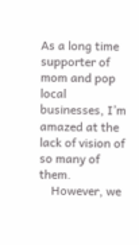As a long time supporter of mom and pop local businesses, I’m amazed at the lack of vision of so many of them.
    However, we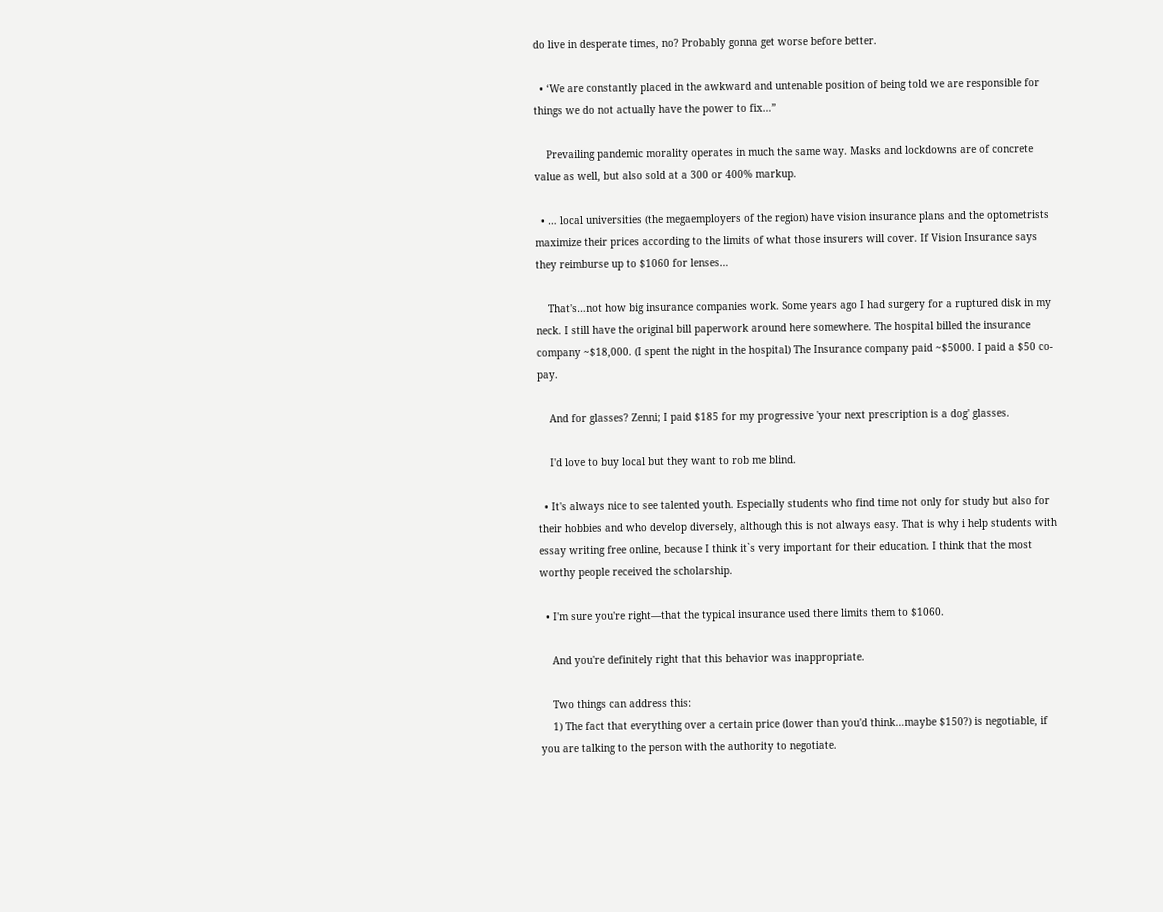do live in desperate times, no? Probably gonna get worse before better.

  • ‘We are constantly placed in the awkward and untenable position of being told we are responsible for things we do not actually have the power to fix…”

    Prevailing pandemic morality operates in much the same way. Masks and lockdowns are of concrete value as well, but also sold at a 300 or 400% markup.

  • … local universities (the megaemployers of the region) have vision insurance plans and the optometrists maximize their prices according to the limits of what those insurers will cover. If Vision Insurance says they reimburse up to $1060 for lenses…

    That's…not how big insurance companies work. Some years ago I had surgery for a ruptured disk in my neck. I still have the original bill paperwork around here somewhere. The hospital billed the insurance company ~$18,000. (I spent the night in the hospital) The Insurance company paid ~$5000. I paid a $50 co-pay.

    And for glasses? Zenni; I paid $185 for my progressive 'your next prescription is a dog' glasses.

    I'd love to buy local but they want to rob me blind.

  • It's always nice to see talented youth. Especially students who find time not only for study but also for their hobbies and who develop diversely, although this is not always easy. That is why i help students with essay writing free online, because I think it`s very important for their education. I think that the most worthy people received the scholarship.

  • I'm sure you're right—that the typical insurance used there limits them to $1060.

    And you're definitely right that this behavior was inappropriate.

    Two things can address this:
    1) The fact that everything over a certain price (lower than you'd think…maybe $150?) is negotiable, if you are talking to the person with the authority to negotiate.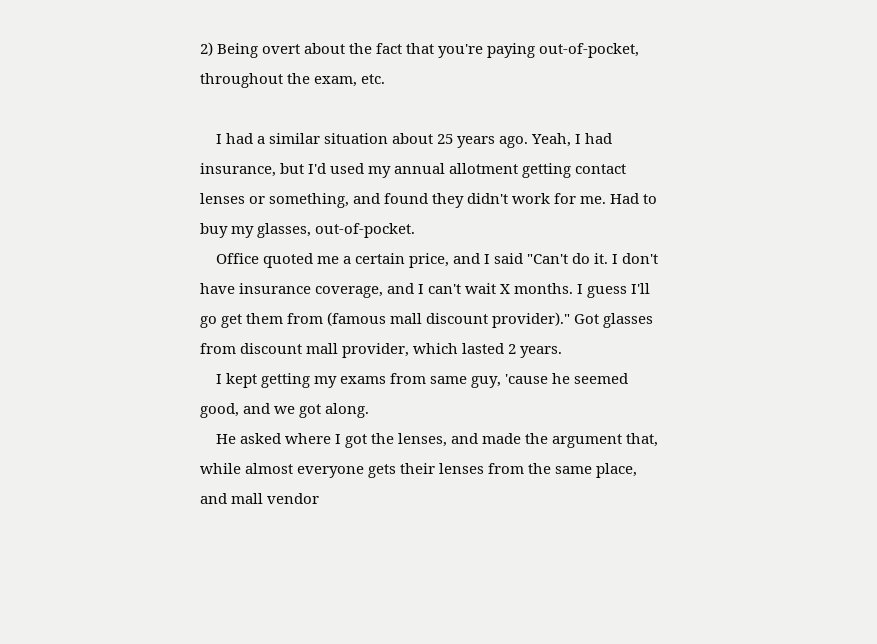2) Being overt about the fact that you're paying out-of-pocket, throughout the exam, etc.

    I had a similar situation about 25 years ago. Yeah, I had insurance, but I'd used my annual allotment getting contact lenses or something, and found they didn't work for me. Had to buy my glasses, out-of-pocket.
    Office quoted me a certain price, and I said "Can't do it. I don't have insurance coverage, and I can't wait X months. I guess I'll go get them from (famous mall discount provider)." Got glasses from discount mall provider, which lasted 2 years.
    I kept getting my exams from same guy, 'cause he seemed good, and we got along.
    He asked where I got the lenses, and made the argument that, while almost everyone gets their lenses from the same place, and mall vendor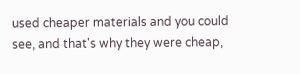used cheaper materials and you could see, and that's why they were cheap,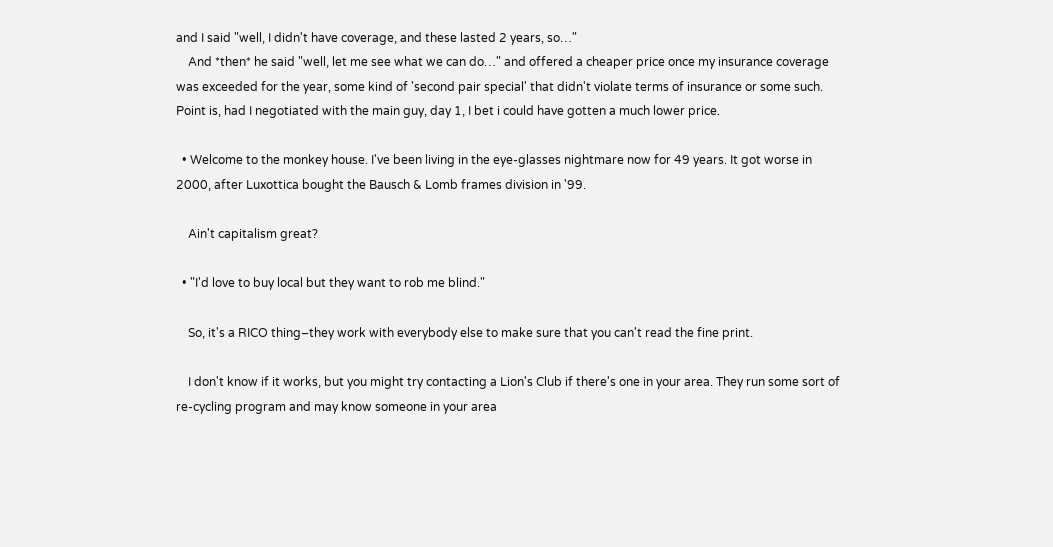and I said "well, I didn't have coverage, and these lasted 2 years, so…"
    And *then* he said "well, let me see what we can do…" and offered a cheaper price once my insurance coverage was exceeded for the year, some kind of 'second pair special' that didn't violate terms of insurance or some such. Point is, had I negotiated with the main guy, day 1, I bet i could have gotten a much lower price.

  • Welcome to the monkey house. I've been living in the eye-glasses nightmare now for 49 years. It got worse in 2000, after Luxottica bought the Bausch & Lomb frames division in '99.

    Ain't capitalism great?

  • "I'd love to buy local but they want to rob me blind."

    So, it's a RICO thing–they work with everybody else to make sure that you can't read the fine print.

    I don't know if it works, but you might try contacting a Lion's Club if there's one in your area. They run some sort of re-cycling program and may know someone in your area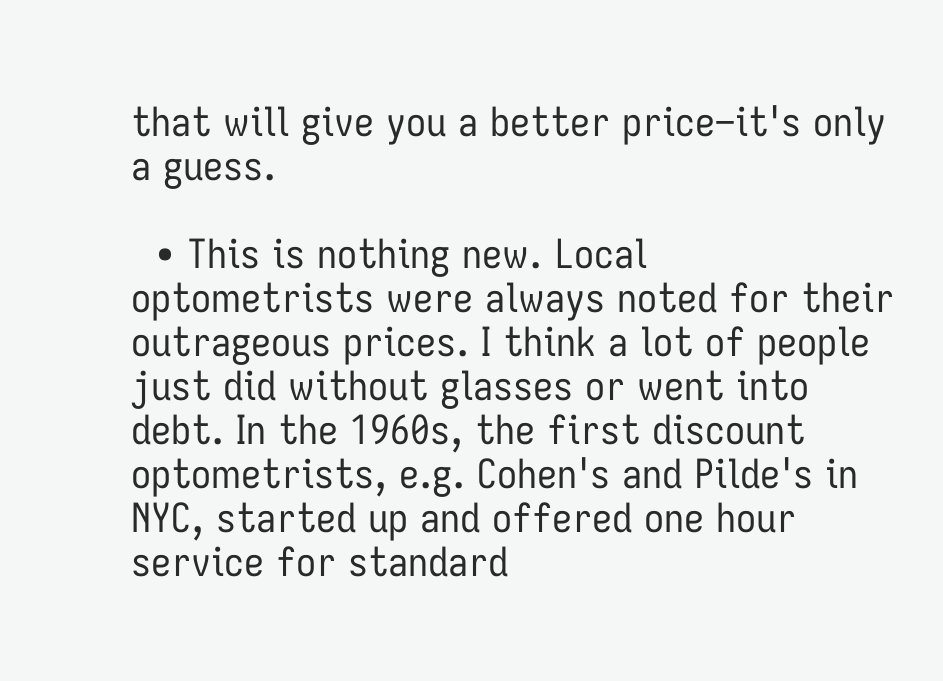that will give you a better price–it's only a guess.

  • This is nothing new. Local optometrists were always noted for their outrageous prices. I think a lot of people just did without glasses or went into debt. In the 1960s, the first discount optometrists, e.g. Cohen's and Pilde's in NYC, started up and offered one hour service for standard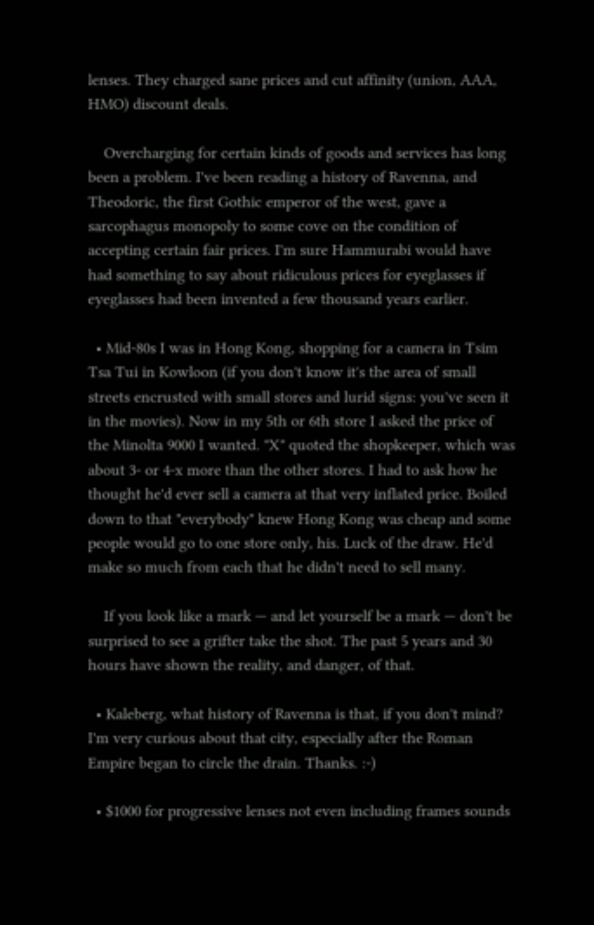lenses. They charged sane prices and cut affinity (union, AAA, HMO) discount deals.

    Overcharging for certain kinds of goods and services has long been a problem. I've been reading a history of Ravenna, and Theodoric, the first Gothic emperor of the west, gave a sarcophagus monopoly to some cove on the condition of accepting certain fair prices. I'm sure Hammurabi would have had something to say about ridiculous prices for eyeglasses if eyeglasses had been invented a few thousand years earlier.

  • Mid-80s I was in Hong Kong, shopping for a camera in Tsim Tsa Tui in Kowloon (if you don't know it's the area of small streets encrusted with small stores and lurid signs: you've seen it in the movies). Now in my 5th or 6th store I asked the price of the Minolta 9000 I wanted. "X" quoted the shopkeeper, which was about 3- or 4-x more than the other stores. I had to ask how he thought he'd ever sell a camera at that very inflated price. Boiled down to that "everybody" knew Hong Kong was cheap and some people would go to one store only, his. Luck of the draw. He'd make so much from each that he didn't need to sell many.

    If you look like a mark — and let yourself be a mark — don't be surprised to see a grifter take the shot. The past 5 years and 30 hours have shown the reality, and danger, of that.

  • Kaleberg, what history of Ravenna is that, if you don't mind? I'm very curious about that city, especially after the Roman Empire began to circle the drain. Thanks. :-)

  • $1000 for progressive lenses not even including frames sounds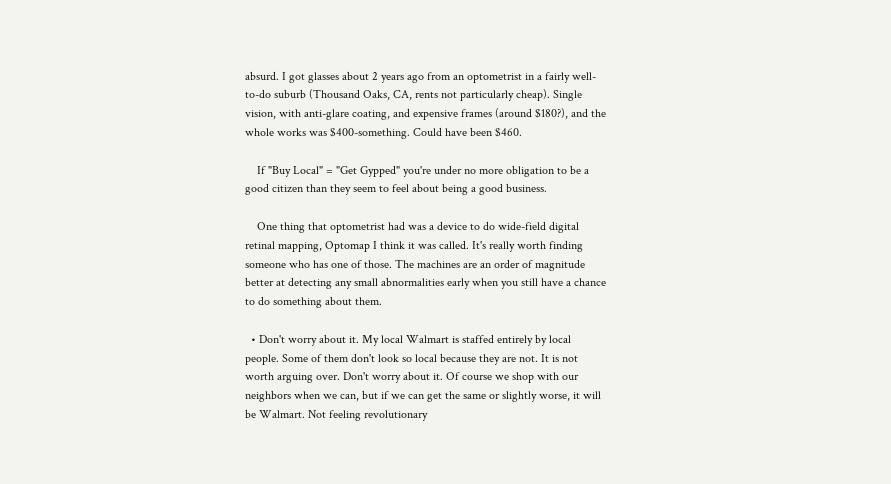absurd. I got glasses about 2 years ago from an optometrist in a fairly well-to-do suburb (Thousand Oaks, CA, rents not particularly cheap). Single vision, with anti-glare coating, and expensive frames (around $180?), and the whole works was $400-something. Could have been $460.

    If "Buy Local" = "Get Gypped" you're under no more obligation to be a good citizen than they seem to feel about being a good business.

    One thing that optometrist had was a device to do wide-field digital retinal mapping, Optomap I think it was called. It's really worth finding someone who has one of those. The machines are an order of magnitude better at detecting any small abnormalities early when you still have a chance to do something about them.

  • Don't worry about it. My local Walmart is staffed entirely by local people. Some of them don't look so local because they are not. It is not worth arguing over. Don't worry about it. Of course we shop with our neighbors when we can, but if we can get the same or slightly worse, it will be Walmart. Not feeling revolutionary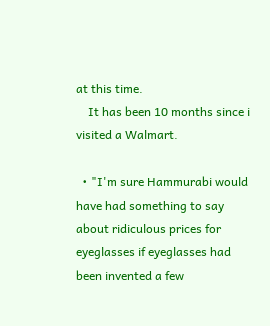at this time.
    It has been 10 months since i visited a Walmart.

  • "I'm sure Hammurabi would have had something to say about ridiculous prices for eyeglasses if eyeglasses had been invented a few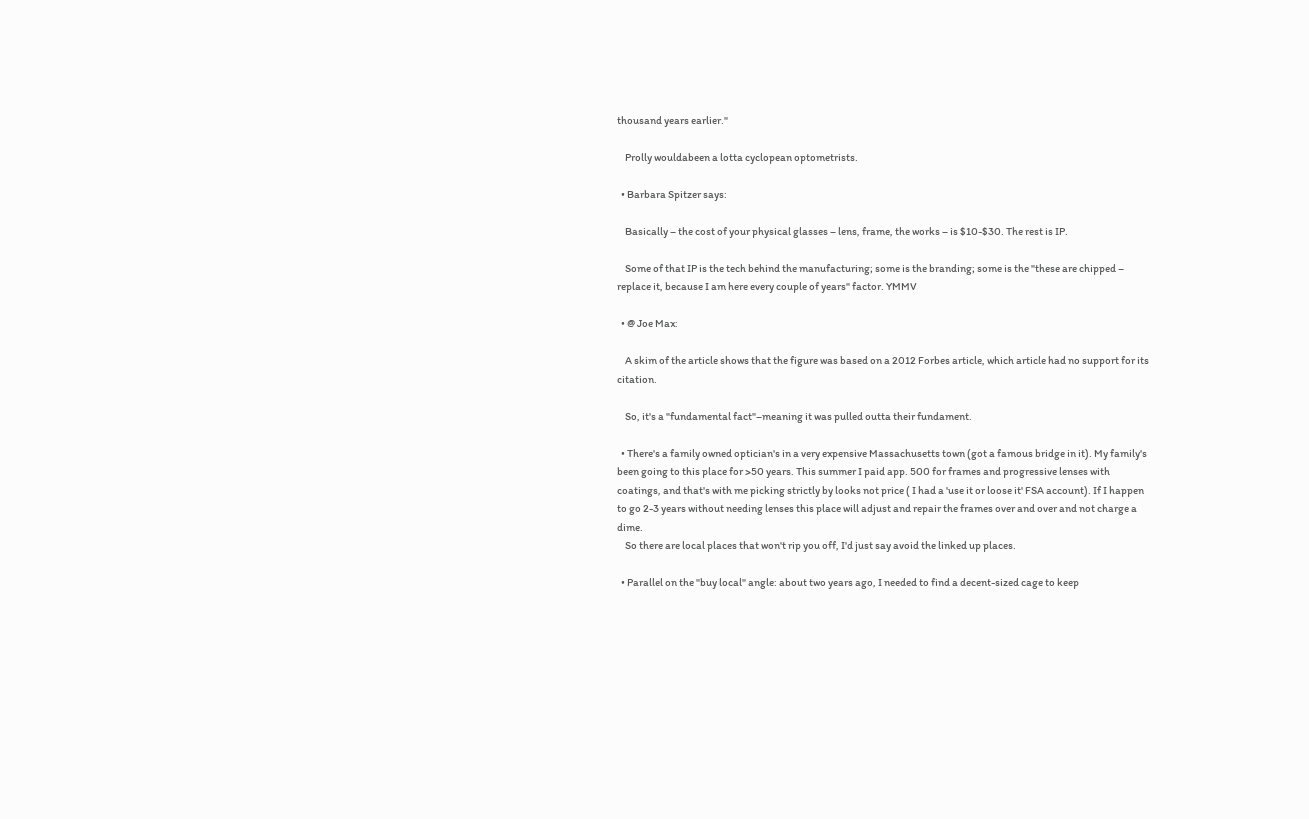thousand years earlier."

    Prolly wouldabeen a lotta cyclopean optometrists.

  • Barbara Spitzer says:

    Basically – the cost of your physical glasses – lens, frame, the works – is $10-$30. The rest is IP.

    Some of that IP is the tech behind the manufacturing; some is the branding; some is the "these are chipped – replace it, because I am here every couple of years" factor. YMMV

  • @ Joe Max:

    A skim of the article shows that the figure was based on a 2012 Forbes article, which article had no support for its citation.

    So, it's a "fundamental fact"–meaning it was pulled outta their fundament.

  • There's a family owned optician's in a very expensive Massachusetts town (got a famous bridge in it). My family's been going to this place for >50 years. This summer I paid app. 500 for frames and progressive lenses with coatings, and that's with me picking strictly by looks not price ( I had a 'use it or loose it' FSA account). If I happen to go 2-3 years without needing lenses this place will adjust and repair the frames over and over and not charge a dime.
    So there are local places that won't rip you off, I'd just say avoid the linked up places.

  • Parallel on the "buy local" angle: about two years ago, I needed to find a decent-sized cage to keep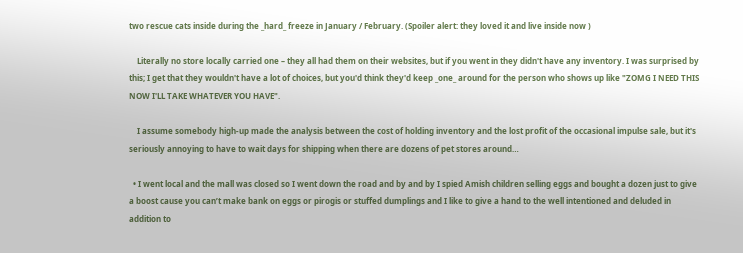two rescue cats inside during the _hard_ freeze in January / February. (Spoiler alert: they loved it and live inside now )

    Literally no store locally carried one – they all had them on their websites, but if you went in they didn't have any inventory. I was surprised by this; I get that they wouldn't have a lot of choices, but you'd think they'd keep _one_ around for the person who shows up like "ZOMG I NEED THIS NOW I'LL TAKE WHATEVER YOU HAVE".

    I assume somebody high-up made the analysis between the cost of holding inventory and the lost profit of the occasional impulse sale, but it's seriously annoying to have to wait days for shipping when there are dozens of pet stores around…

  • I went local and the mall was closed so I went down the road and by and by I spied Amish children selling eggs and bought a dozen just to give a boost cause you can’t make bank on eggs or pirogis or stuffed dumplings and I like to give a hand to the well intentioned and deluded in addition to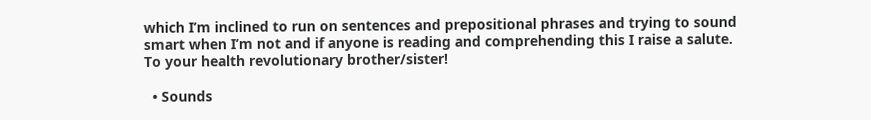which I’m inclined to run on sentences and prepositional phrases and trying to sound smart when I’m not and if anyone is reading and comprehending this I raise a salute. To your health revolutionary brother/sister!

  • Sounds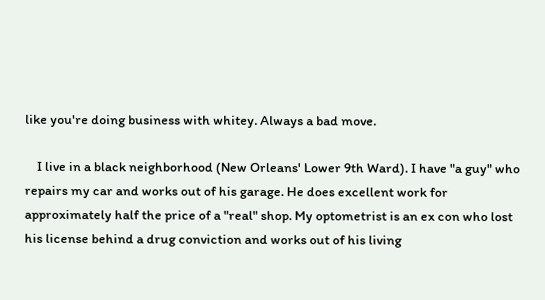like you're doing business with whitey. Always a bad move.

    I live in a black neighborhood (New Orleans' Lower 9th Ward). I have "a guy" who repairs my car and works out of his garage. He does excellent work for approximately half the price of a "real" shop. My optometrist is an ex con who lost his license behind a drug conviction and works out of his living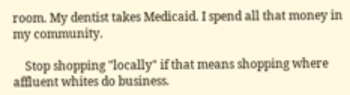room. My dentist takes Medicaid. I spend all that money in my community.

    Stop shopping "locally" if that means shopping where affluent whites do business.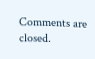Comments are closed.